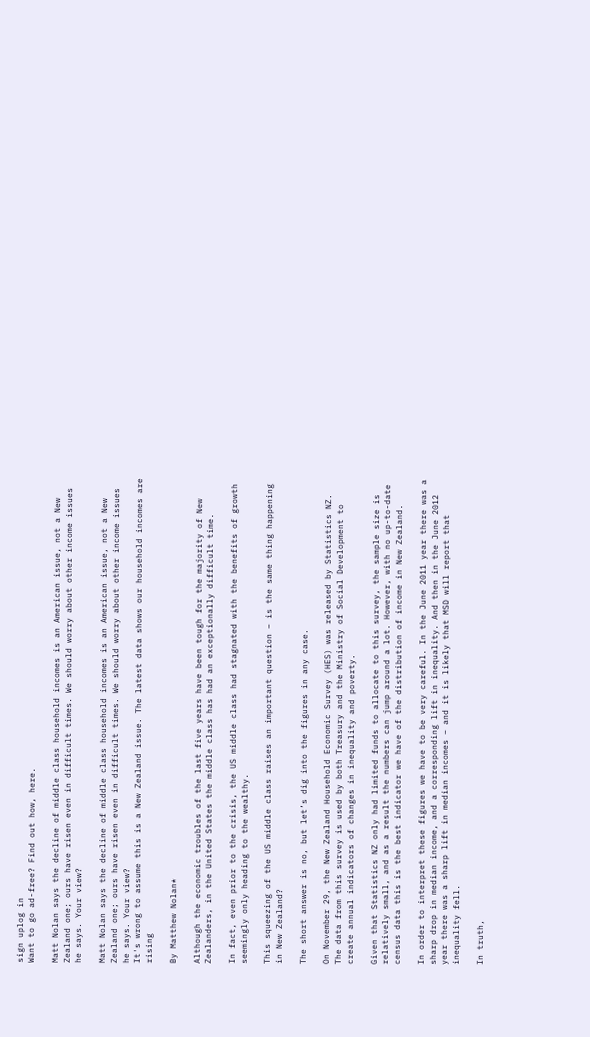sign uplog in
Want to go ad-free? Find out how, here.

Matt Nolan says the decline of middle class household incomes is an American issue, not a New Zealand one; ours have risen even in difficult times. We should worry about other income issues he says. Your view?

Matt Nolan says the decline of middle class household incomes is an American issue, not a New Zealand one; ours have risen even in difficult times. We should worry about other income issues he says. Your view?
It's wrong to assume this is a New Zealand issue. The latest data shows our household incomes are rising

By Matthew Nolan*

Although the economic troubles of the last five years have been tough for the majority of New Zealanders, in the United States the middle class has had an exceptionally difficult time.

In fact, even prior to the crisis, the US middle class had stagnated with the benefits of growth seemingly only heading to the wealthy.

This squeezing of the US middle class raises an important question – is the same thing happening in New Zealand?

The short answer is no, but let’s dig into the figures in any case.

On November 29, the New Zealand Household Economic Survey (HES) was released by Statistics NZ. The data from this survey is used by both Treasury and the Ministry of Social Development to create annual indicators of changes in inequality and poverty.

Given that Statistics NZ only had limited funds to allocate to this survey, the sample size is relatively small, and as a result the numbers can jump around a lot. However, with no up-to-date census data this is the best indicator we have of the distribution of income in New Zealand.

In order to interpret these figures we have to be very careful. In the June 2011 year there was a sharp drop in median income, and a corresponding lift in inequality. And then in the June 2012 year there was a sharp lift in median incomes – and it is likely that MSD will report that inequality fell.

In truth,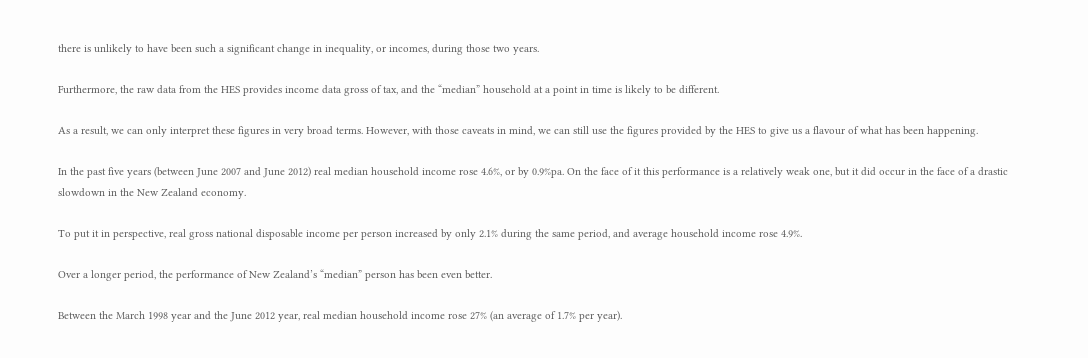there is unlikely to have been such a significant change in inequality, or incomes, during those two years.

Furthermore, the raw data from the HES provides income data gross of tax, and the “median” household at a point in time is likely to be different.

As a result, we can only interpret these figures in very broad terms. However, with those caveats in mind, we can still use the figures provided by the HES to give us a flavour of what has been happening.

In the past five years (between June 2007 and June 2012) real median household income rose 4.6%, or by 0.9%pa. On the face of it this performance is a relatively weak one, but it did occur in the face of a drastic slowdown in the New Zealand economy.

To put it in perspective, real gross national disposable income per person increased by only 2.1% during the same period, and average household income rose 4.9%.

Over a longer period, the performance of New Zealand’s “median” person has been even better.

Between the March 1998 year and the June 2012 year, real median household income rose 27% (an average of 1.7% per year).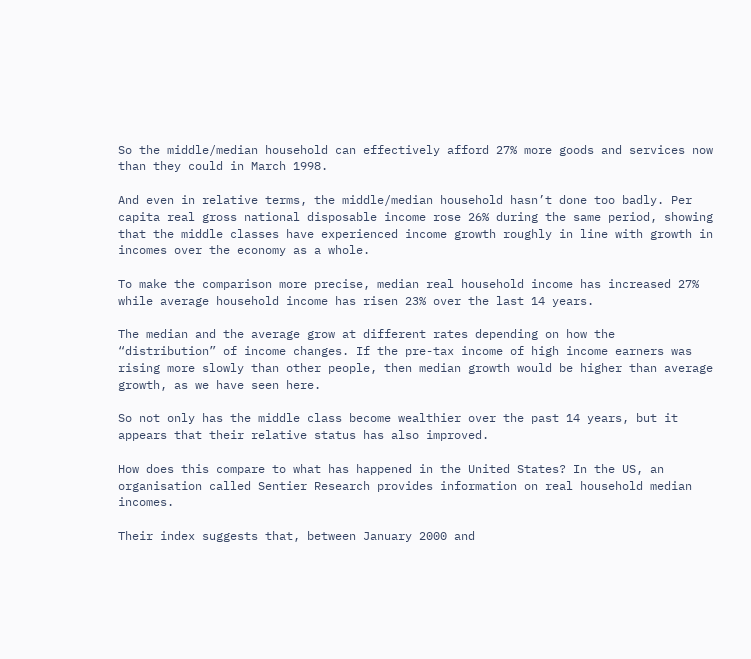So the middle/median household can effectively afford 27% more goods and services now than they could in March 1998.

And even in relative terms, the middle/median household hasn’t done too badly. Per capita real gross national disposable income rose 26% during the same period, showing that the middle classes have experienced income growth roughly in line with growth in incomes over the economy as a whole.

To make the comparison more precise, median real household income has increased 27% while average household income has risen 23% over the last 14 years.

The median and the average grow at different rates depending on how the “distribution” of income changes. If the pre-tax income of high income earners was rising more slowly than other people, then median growth would be higher than average growth, as we have seen here.

So not only has the middle class become wealthier over the past 14 years, but it appears that their relative status has also improved.

How does this compare to what has happened in the United States? In the US, an organisation called Sentier Research provides information on real household median incomes.

Their index suggests that, between January 2000 and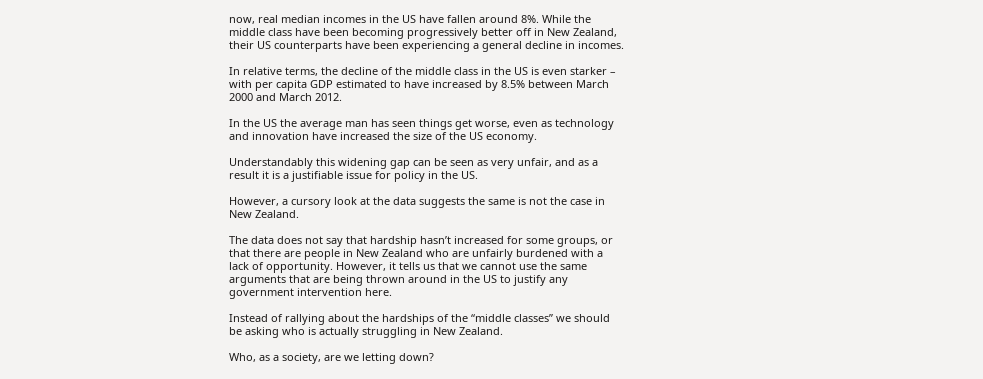now, real median incomes in the US have fallen around 8%. While the middle class have been becoming progressively better off in New Zealand, their US counterparts have been experiencing a general decline in incomes.

In relative terms, the decline of the middle class in the US is even starker – with per capita GDP estimated to have increased by 8.5% between March 2000 and March 2012.

In the US the average man has seen things get worse, even as technology and innovation have increased the size of the US economy.

Understandably this widening gap can be seen as very unfair, and as a result it is a justifiable issue for policy in the US.

However, a cursory look at the data suggests the same is not the case in New Zealand.

The data does not say that hardship hasn’t increased for some groups, or that there are people in New Zealand who are unfairly burdened with a lack of opportunity. However, it tells us that we cannot use the same arguments that are being thrown around in the US to justify any government intervention here.

Instead of rallying about the hardships of the “middle classes” we should be asking who is actually struggling in New Zealand.

Who, as a society, are we letting down?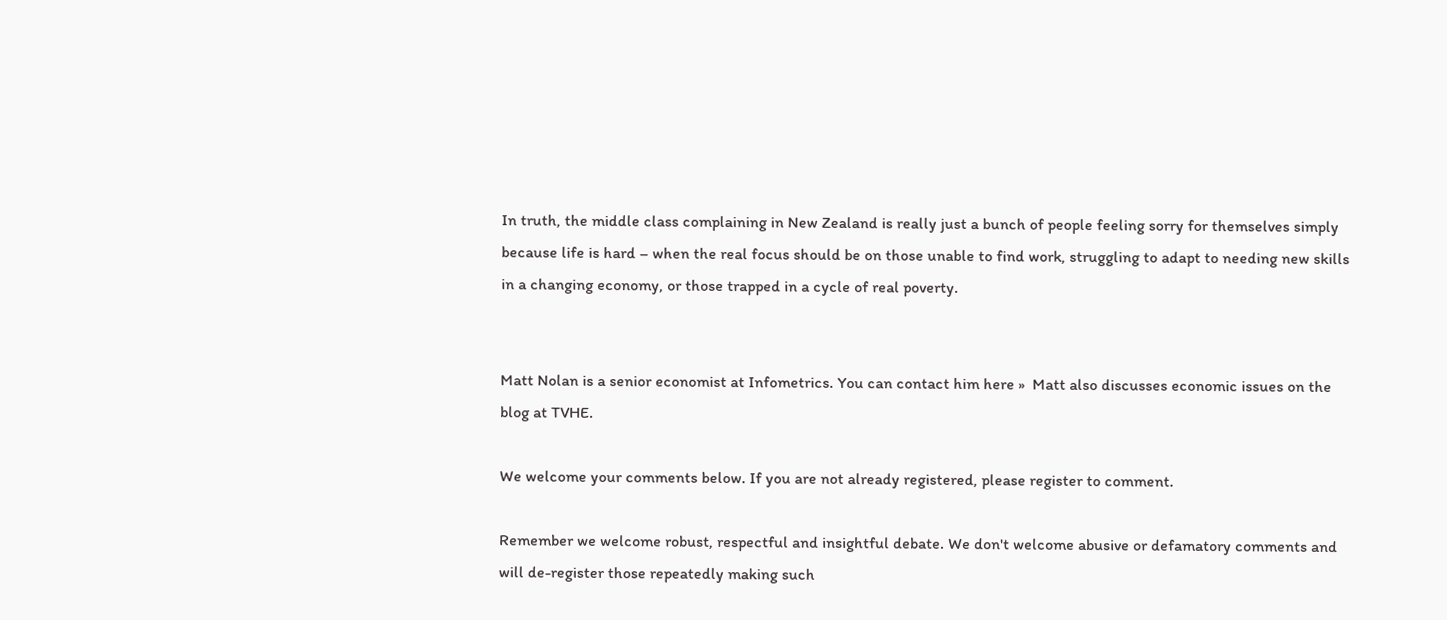In truth, the middle class complaining in New Zealand is really just a bunch of people feeling sorry for themselves simply because life is hard – when the real focus should be on those unable to find work, struggling to adapt to needing new skills in a changing economy, or those trapped in a cycle of real poverty.


Matt Nolan is a senior economist at Infometrics. You can contact him here »  Matt also discusses economic issues on the blog at TVHE.

We welcome your comments below. If you are not already registered, please register to comment.

Remember we welcome robust, respectful and insightful debate. We don't welcome abusive or defamatory comments and will de-register those repeatedly making such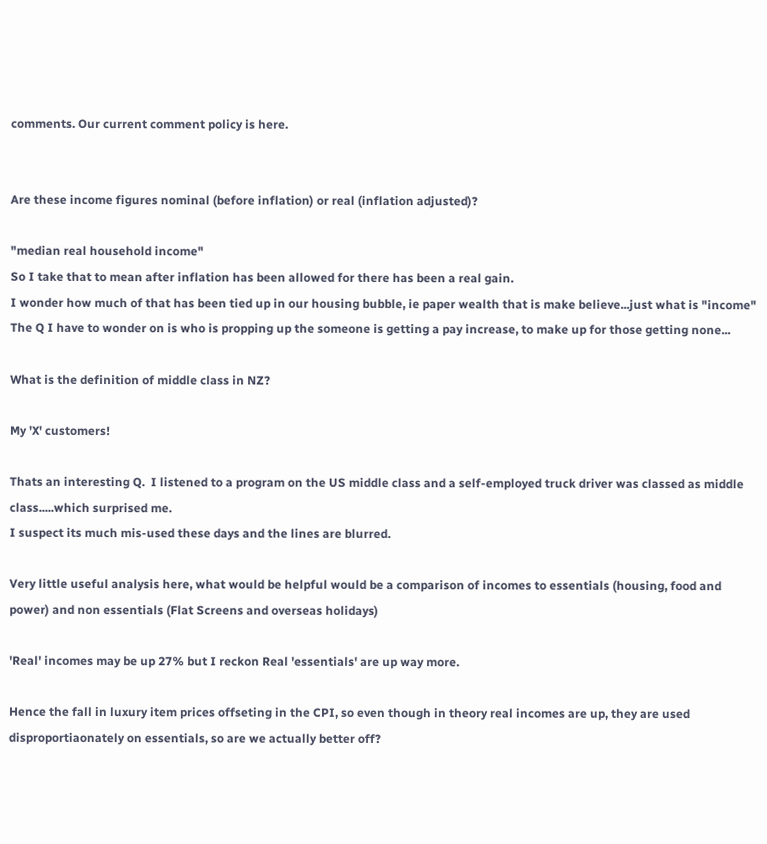comments. Our current comment policy is here.


Are these income figures nominal (before inflation) or real (inflation adjusted)?

"median real household income"
So I take that to mean after inflation has been allowed for there has been a real gain.
I wonder how much of that has been tied up in our housing bubble, ie paper wealth that is make believe...just what is "income"
The Q I have to wonder on is who is propping up the someone is getting a pay increase, to make up for those getting none...

What is the definition of middle class in NZ?

My 'X' customers!

Thats an interesting Q.  I listened to a program on the US middle class and a self-employed truck driver was classed as middle class.....which surprised me.
I suspect its much mis-used these days and the lines are blurred.

Very little useful analysis here, what would be helpful would be a comparison of incomes to essentials (housing, food and power) and non essentials (Flat Screens and overseas holidays)

'Real' incomes may be up 27% but I reckon Real 'essentials' are up way more.

Hence the fall in luxury item prices offseting in the CPI, so even though in theory real incomes are up, they are used disproportiaonately on essentials, so are we actually better off?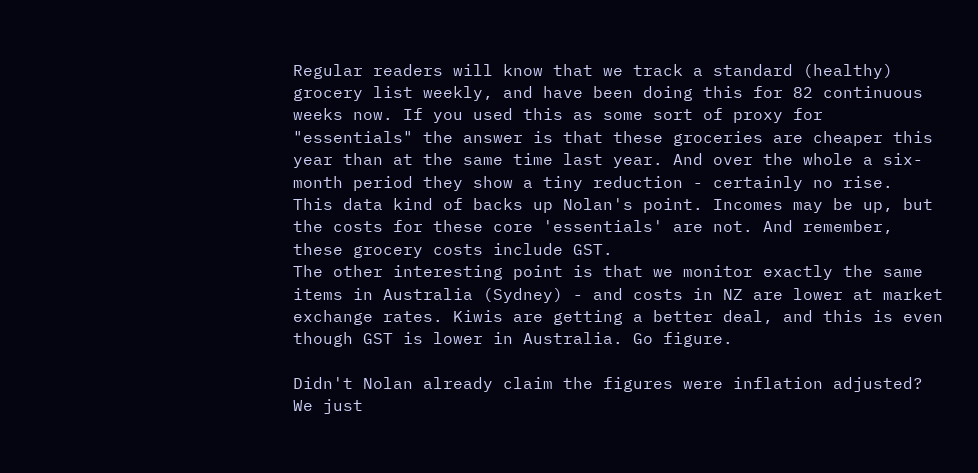Regular readers will know that we track a standard (healthy) grocery list weekly, and have been doing this for 82 continuous weeks now. If you used this as some sort of proxy for "essentials" the answer is that these groceries are cheaper this year than at the same time last year. And over the whole a six-month period they show a tiny reduction - certainly no rise.
This data kind of backs up Nolan's point. Incomes may be up, but the costs for these core 'essentials' are not. And remember, these grocery costs include GST.
The other interesting point is that we monitor exactly the same items in Australia (Sydney) - and costs in NZ are lower at market exchange rates. Kiwis are getting a better deal, and this is even though GST is lower in Australia. Go figure.

Didn't Nolan already claim the figures were inflation adjusted? We just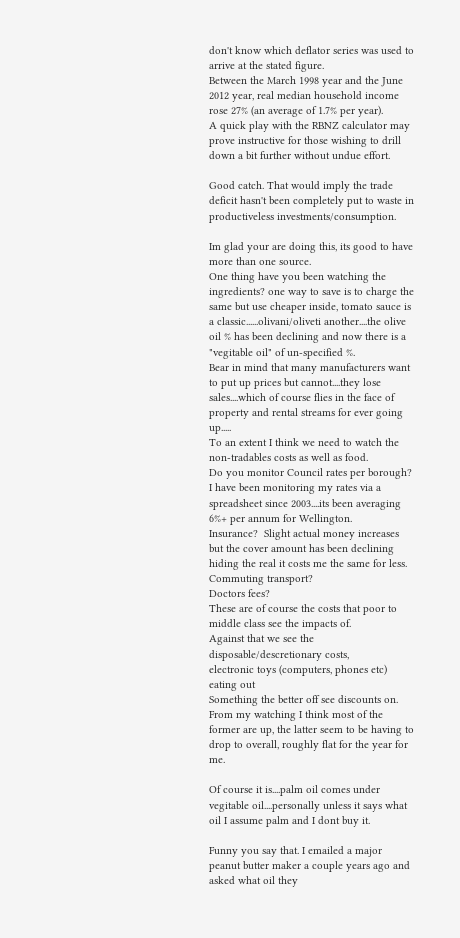don't know which deflator series was used to arrive at the stated figure.
Between the March 1998 year and the June 2012 year, real median household income rose 27% (an average of 1.7% per year).
A quick play with the RBNZ calculator may prove instructive for those wishing to drill down a bit further without undue effort.

Good catch. That would imply the trade deficit hasn't been completely put to waste in productiveless investments/consumption.

Im glad your are doing this, its good to have more than one source.
One thing have you been watching the ingredients? one way to save is to charge the same but use cheaper inside, tomato sauce is a classic......olivani/oliveti another....the olive oil % has been declining and now there is a "vegitable oil" of un-specified %.
Bear in mind that many manufacturers want to put up prices but cannot....they lose sales....which of course flies in the face of property and rental streams for ever going up.....
To an extent I think we need to watch the non-tradables costs as well as food.
Do you monitor Council rates per borough? I have been monitoring my rates via a spreadsheet since 2003....its been averaging 6%+ per annum for Wellington.
Insurance?  Slight actual money increases but the cover amount has been declining hiding the real it costs me the same for less.
Commuting transport?
Doctors fees?
These are of course the costs that poor to middle class see the impacts of.
Against that we see the disposable/descretionary costs,
electronic toys (computers, phones etc)
eating out
Something the better off see discounts on.
From my watching I think most of the former are up, the latter seem to be having to drop to overall, roughly flat for the year for me.

Of course it is....palm oil comes under vegitable oil....personally unless it says what oil I assume palm and I dont buy it.

Funny you say that. I emailed a major peanut butter maker a couple years ago and asked what oil they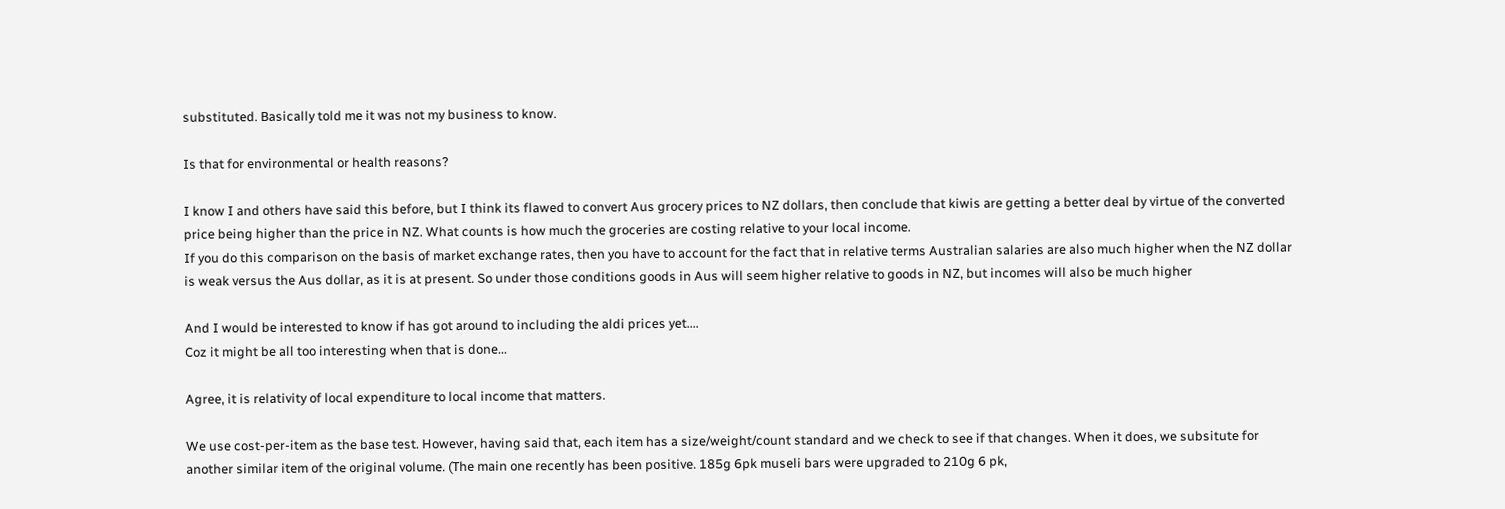substituted. Basically told me it was not my business to know.

Is that for environmental or health reasons?

I know I and others have said this before, but I think its flawed to convert Aus grocery prices to NZ dollars, then conclude that kiwis are getting a better deal by virtue of the converted price being higher than the price in NZ. What counts is how much the groceries are costing relative to your local income.
If you do this comparison on the basis of market exchange rates, then you have to account for the fact that in relative terms Australian salaries are also much higher when the NZ dollar is weak versus the Aus dollar, as it is at present. So under those conditions goods in Aus will seem higher relative to goods in NZ, but incomes will also be much higher

And I would be interested to know if has got around to including the aldi prices yet....
Coz it might be all too interesting when that is done...

Agree, it is relativity of local expenditure to local income that matters.

We use cost-per-item as the base test. However, having said that, each item has a size/weight/count standard and we check to see if that changes. When it does, we subsitute for another similar item of the original volume. (The main one recently has been positive. 185g 6pk museli bars were upgraded to 210g 6 pk,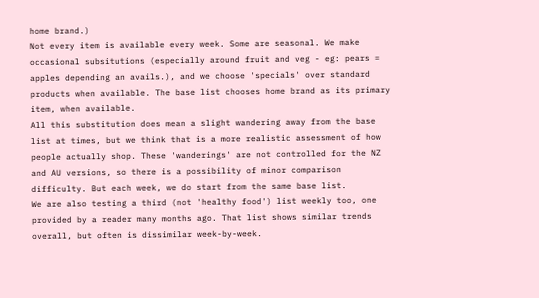home brand.)
Not every item is available every week. Some are seasonal. We make occasional subsitutions (especially around fruit and veg - eg: pears = apples depending an avails.), and we choose 'specials' over standard products when available. The base list chooses home brand as its primary item, when available.
All this substitution does mean a slight wandering away from the base list at times, but we think that is a more realistic assessment of how people actually shop. These 'wanderings' are not controlled for the NZ and AU versions, so there is a possibility of minor comparison difficulty. But each week, we do start from the same base list.
We are also testing a third (not 'healthy food') list weekly too, one provided by a reader many months ago. That list shows similar trends overall, but often is dissimilar week-by-week.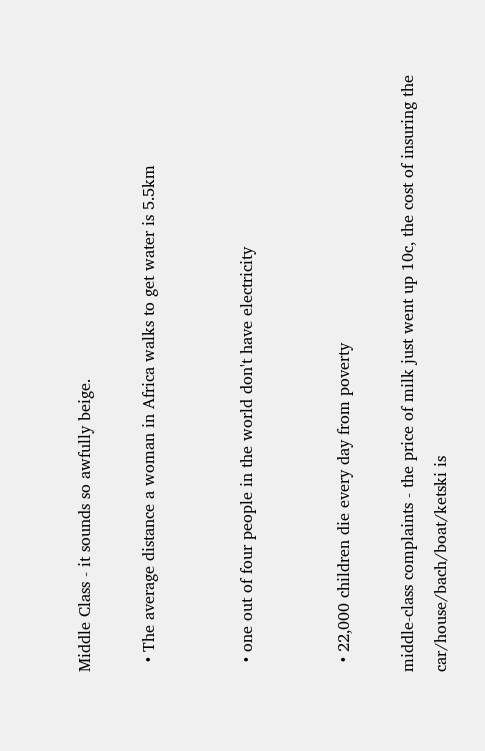Middle Class - it sounds so awfully beige.

  • The average distance a woman in Africa walks to get water is 5.5km


  • one out of four people in the world don't have electricity


  • 22,000 children die every day from poverty

middle-class complaints - the price of milk just went up 10c, the cost of insuring the car/house/bach/boat/ketski is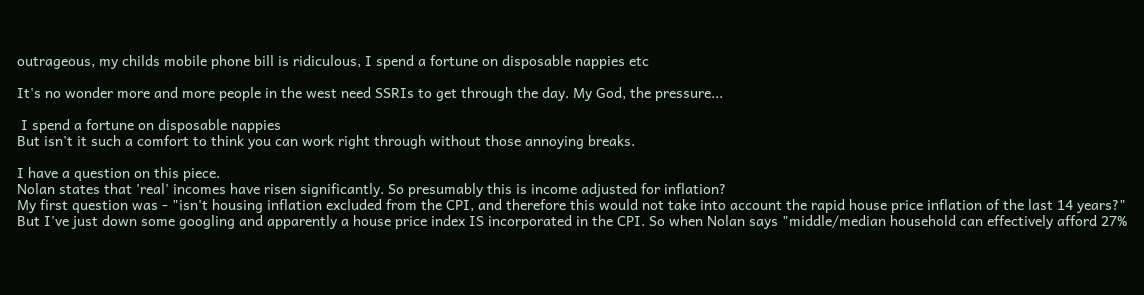outrageous, my childs mobile phone bill is ridiculous, I spend a fortune on disposable nappies etc

It's no wonder more and more people in the west need SSRIs to get through the day. My God, the pressure...

 I spend a fortune on disposable nappies
But isn't it such a comfort to think you can work right through without those annoying breaks.

I have a question on this piece.
Nolan states that 'real' incomes have risen significantly. So presumably this is income adjusted for inflation?
My first question was - "isn't housing inflation excluded from the CPI, and therefore this would not take into account the rapid house price inflation of the last 14 years?"
But I've just down some googling and apparently a house price index IS incorporated in the CPI. So when Nolan says "middle/median household can effectively afford 27%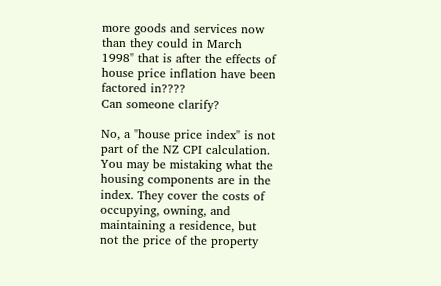more goods and services now than they could in March 1998" that is after the effects of house price inflation have been factored in????
Can someone clarify?

No, a "house price index" is not part of the NZ CPI calculation.
You may be mistaking what the housing components are in the index. They cover the costs of occupying, owning, and maintaining a residence, but not the price of the property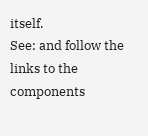itself.
See: and follow the links to the components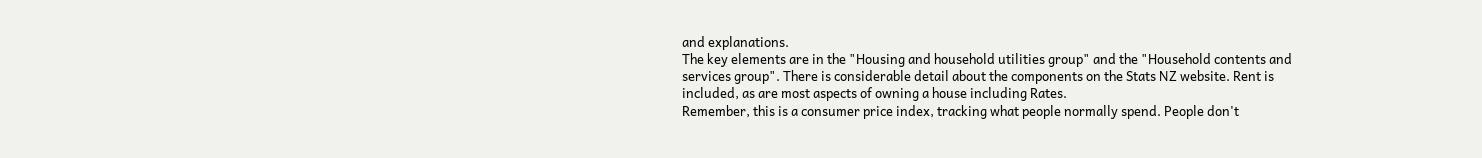and explanations.
The key elements are in the "Housing and household utilities group" and the "Household contents and services group". There is considerable detail about the components on the Stats NZ website. Rent is included, as are most aspects of owning a house including Rates.
Remember, this is a consumer price index, tracking what people normally spend. People don't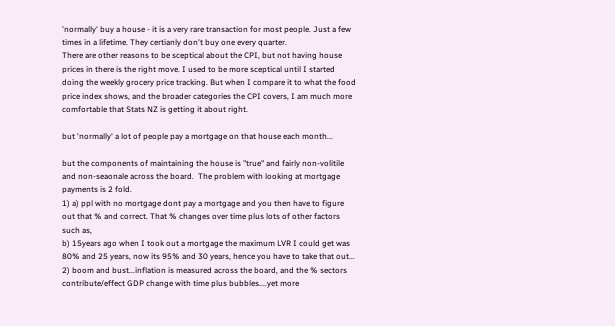'normally' buy a house - it is a very rare transaction for most people. Just a few times in a lifetime. They certianly don't buy one every quarter.
There are other reasons to be sceptical about the CPI, but not having house prices in there is the right move. I used to be more sceptical until I started doing the weekly grocery price tracking. But when I compare it to what the food price index shows, and the broader categories the CPI covers, I am much more comfortable that Stats NZ is getting it about right.

but 'normally' a lot of people pay a mortgage on that house each month...

but the components of maintaining the house is "true" and fairly non-volitile and non-seaonale across the board.  The problem with looking at mortgage payments is 2 fold.
1) a) ppl with no mortgage dont pay a mortgage and you then have to figure out that % and correct. That % changes over time plus lots of other factors such as,
b) 15years ago when I took out a mortgage the maximum LVR I could get was 80% and 25 years, now its 95% and 30 years, hence you have to take that out...
2) boom and bust...inflation is measured across the board, and the % sectors contribute/effect GDP change with time plus bubbles....yet more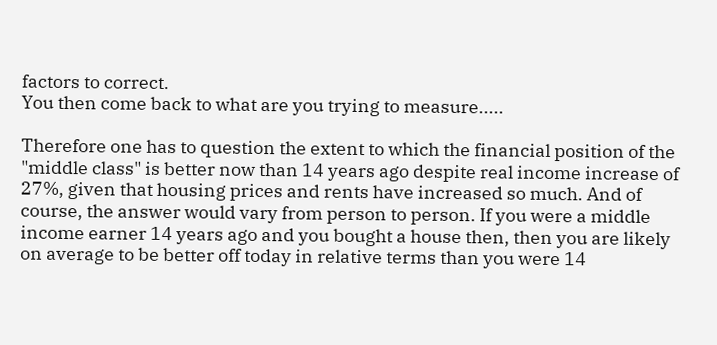factors to correct.
You then come back to what are you trying to measure.....

Therefore one has to question the extent to which the financial position of the "middle class" is better now than 14 years ago despite real income increase of 27%, given that housing prices and rents have increased so much. And of course, the answer would vary from person to person. If you were a middle income earner 14 years ago and you bought a house then, then you are likely on average to be better off today in relative terms than you were 14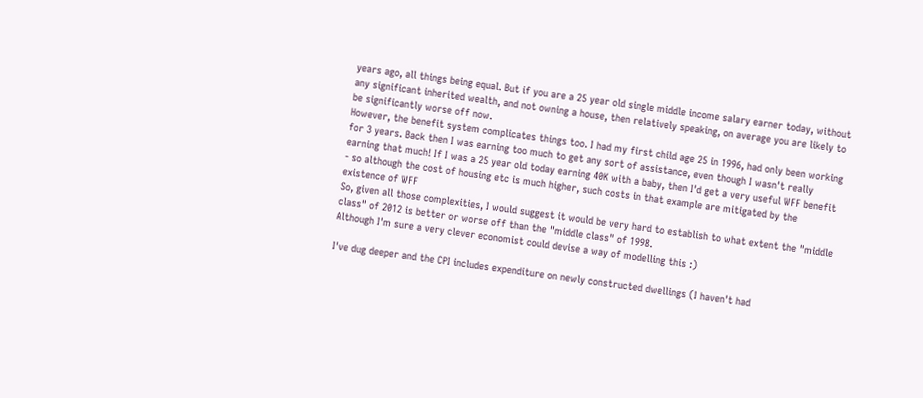years ago, all things being equal. But if you are a 25 year old single middle income salary earner today, without any significant inherited wealth, and not owning a house, then relatively speaking, on average you are likely to be significantly worse off now.
However, the benefit system complicates things too. I had my first child age 25 in 1996, had only been working for 3 years. Back then I was earning too much to get any sort of assistance, even though I wasn't really earning that much! If I was a 25 year old today earning 40K with a baby, then I'd get a very useful WFF benefit - so although the cost of housing etc is much higher, such costs in that example are mitigated by the existence of WFF
So, given all those complexities, I would suggest it would be very hard to establish to what extent the "middle class" of 2012 is better or worse off than the "middle class" of 1998.
Although I'm sure a very clever economist could devise a way of modelling this :)

I've dug deeper and the CPI includes expenditure on newly constructed dwellings (I haven't had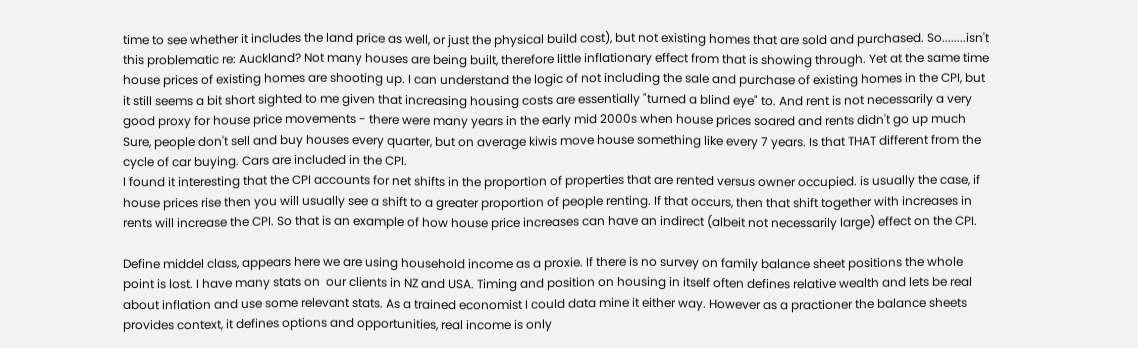time to see whether it includes the land price as well, or just the physical build cost), but not existing homes that are sold and purchased. So........isn't this problematic re: Auckland? Not many houses are being built, therefore little inflationary effect from that is showing through. Yet at the same time house prices of existing homes are shooting up. I can understand the logic of not including the sale and purchase of existing homes in the CPI, but it still seems a bit short sighted to me given that increasing housing costs are essentially "turned a blind eye" to. And rent is not necessarily a very good proxy for house price movements - there were many years in the early mid 2000s when house prices soared and rents didn't go up much
Sure, people don't sell and buy houses every quarter, but on average kiwis move house something like every 7 years. Is that THAT different from the cycle of car buying. Cars are included in the CPI.
I found it interesting that the CPI accounts for net shifts in the proportion of properties that are rented versus owner occupied. is usually the case, if house prices rise then you will usually see a shift to a greater proportion of people renting. If that occurs, then that shift together with increases in rents will increase the CPI. So that is an example of how house price increases can have an indirect (albeit not necessarily large) effect on the CPI.

Define middel class, appears here we are using household income as a proxie. If there is no survey on family balance sheet positions the whole point is lost. I have many stats on  our clients in NZ and USA. Timing and position on housing in itself often defines relative wealth and lets be real about inflation and use some relevant stats. As a trained economist I could data mine it either way. However as a practioner the balance sheets provides context, it defines options and opportunities, real income is only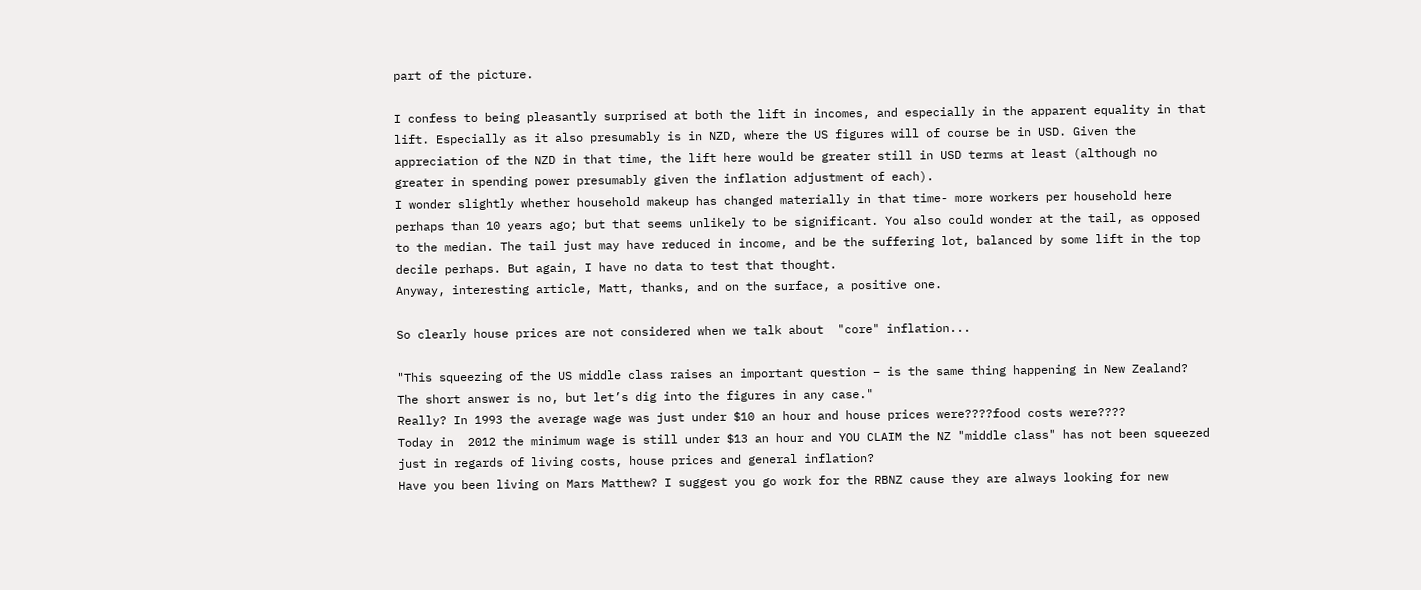part of the picture.

I confess to being pleasantly surprised at both the lift in incomes, and especially in the apparent equality in that lift. Especially as it also presumably is in NZD, where the US figures will of course be in USD. Given the appreciation of the NZD in that time, the lift here would be greater still in USD terms at least (although no greater in spending power presumably given the inflation adjustment of each).
I wonder slightly whether household makeup has changed materially in that time- more workers per household here perhaps than 10 years ago; but that seems unlikely to be significant. You also could wonder at the tail, as opposed to the median. The tail just may have reduced in income, and be the suffering lot, balanced by some lift in the top decile perhaps. But again, I have no data to test that thought.
Anyway, interesting article, Matt, thanks, and on the surface, a positive one.

So clearly house prices are not considered when we talk about  "core" inflation...

"This squeezing of the US middle class raises an important question – is the same thing happening in New Zealand?
The short answer is no, but let’s dig into the figures in any case."
Really? In 1993 the average wage was just under $10 an hour and house prices were????food costs were????
Today in  2012 the minimum wage is still under $13 an hour and YOU CLAIM the NZ "middle class" has not been squeezed just in regards of living costs, house prices and general inflation?
Have you been living on Mars Matthew? I suggest you go work for the RBNZ cause they are always looking for new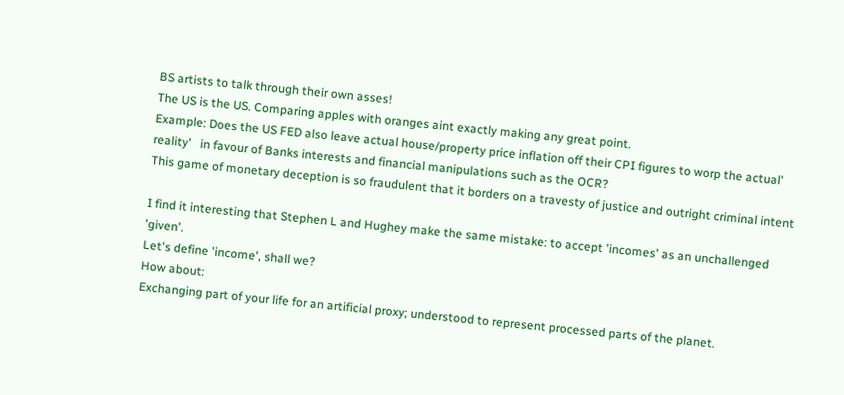BS artists to talk through their own asses!
The US is the US. Comparing apples with oranges aint exactly making any great point.
Example: Does the US FED also leave actual house/property price inflation off their CPI figures to worp the actual' reality'   in favour of Banks interests and financial manipulations such as the OCR?
This game of monetary deception is so fraudulent that it borders on a travesty of justice and outright criminal intent

I find it interesting that Stephen L and Hughey make the same mistake: to accept 'incomes' as an unchallenged 'given'.
Let's define 'income', shall we?
How about:
Exchanging part of your life for an artificial proxy; understood to represent processed parts of the planet.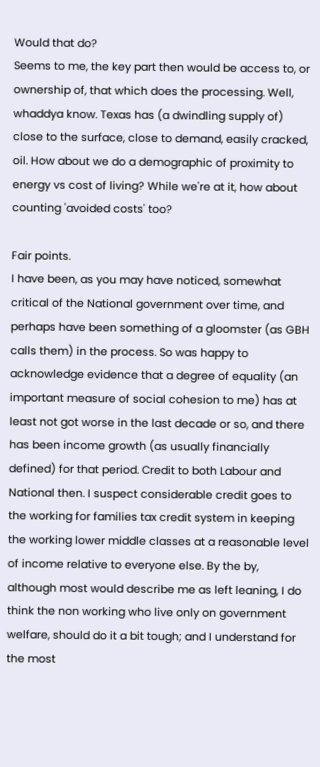Would that do?
Seems to me, the key part then would be access to, or ownership of, that which does the processing. Well, whaddya know. Texas has (a dwindling supply of) close to the surface, close to demand, easily cracked, oil. How about we do a demographic of proximity to energy vs cost of living? While we're at it, how about counting 'avoided costs' too?

Fair points.
I have been, as you may have noticed, somewhat critical of the National government over time, and perhaps have been something of a gloomster (as GBH calls them) in the process. So was happy to acknowledge evidence that a degree of equality (an important measure of social cohesion to me) has at least not got worse in the last decade or so, and there has been income growth (as usually financially defined) for that period. Credit to both Labour and National then. I suspect considerable credit goes to the working for families tax credit system in keeping the working lower middle classes at a reasonable level of income relative to everyone else. By the by, although most would describe me as left leaning, I do think the non working who live only on government welfare, should do it a bit tough; and I understand for the most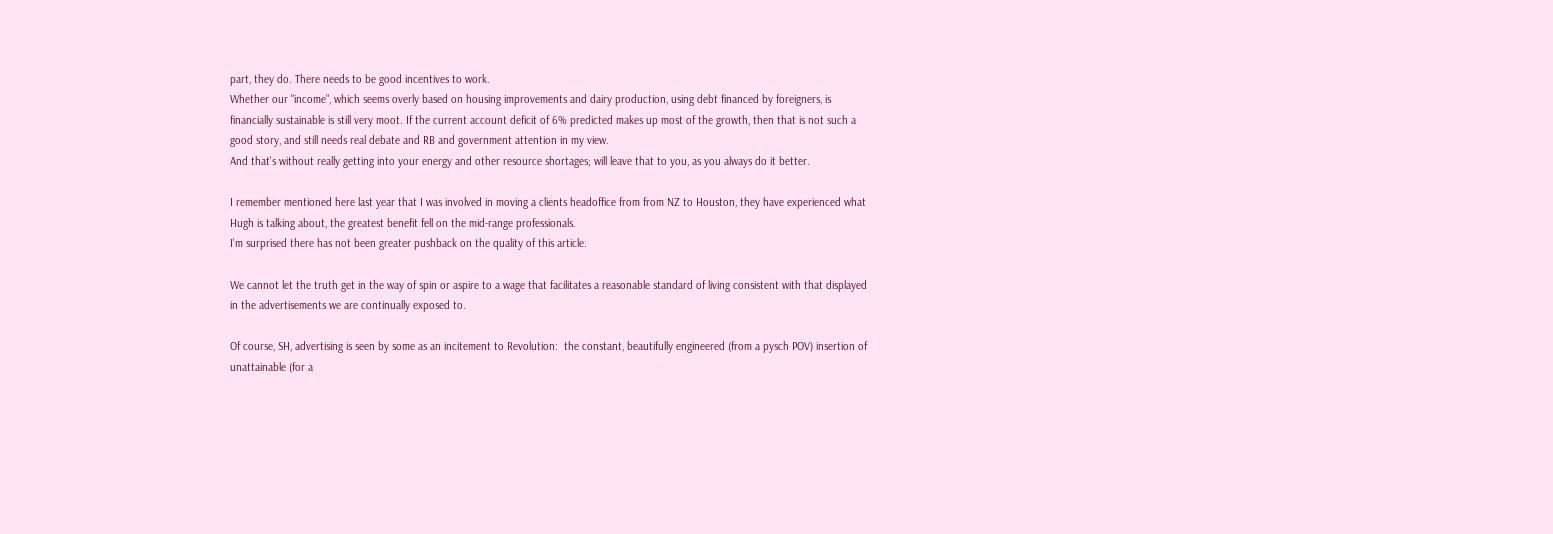part, they do. There needs to be good incentives to work.
Whether our "income", which seems overly based on housing improvements and dairy production, using debt financed by foreigners, is financially sustainable is still very moot. If the current account deficit of 6% predicted makes up most of the growth, then that is not such a good story, and still needs real debate and RB and government attention in my view.
And that's without really getting into your energy and other resource shortages; will leave that to you, as you always do it better.

I remember mentioned here last year that I was involved in moving a clients headoffice from from NZ to Houston, they have experienced what Hugh is talking about, the greatest benefit fell on the mid-range professionals.
I'm surprised there has not been greater pushback on the quality of this article.

We cannot let the truth get in the way of spin or aspire to a wage that facilitates a reasonable standard of living consistent with that displayed in the advertisements we are continually exposed to.

Of course, SH, advertising is seen by some as an incitement to Revolution:  the constant, beautifully engineered (from a pysch POV) insertion of unattainable (for a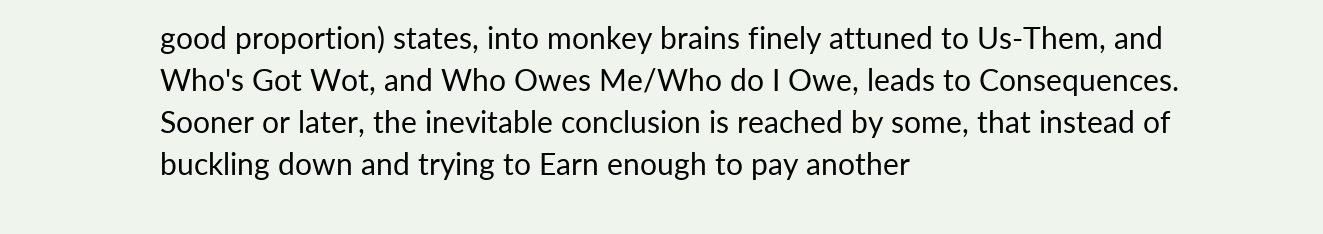good proportion) states, into monkey brains finely attuned to Us-Them, and Who's Got Wot, and Who Owes Me/Who do I Owe, leads to Consequences.
Sooner or later, the inevitable conclusion is reached by some, that instead of buckling down and trying to Earn enough to pay another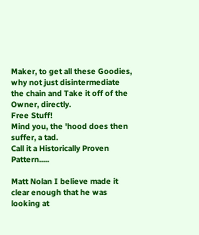Maker, to get all these Goodies, why not just disintermediate the chain and Take it off of the Owner, directly.
Free Stuff!
Mind you, the 'hood does then suffer, a tad.
Call it a Historically Proven Pattern.....

Matt Nolan I believe made it clear enough that he was looking at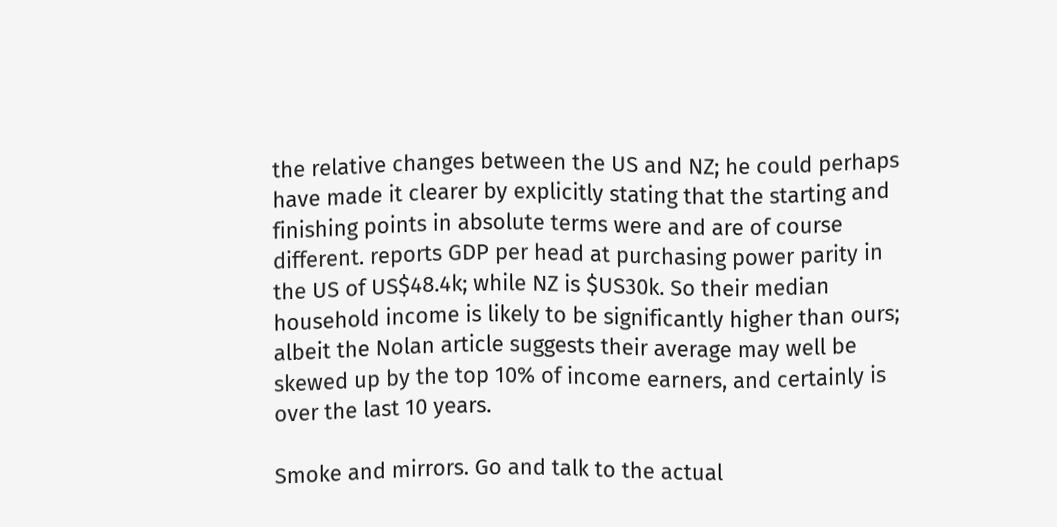the relative changes between the US and NZ; he could perhaps have made it clearer by explicitly stating that the starting and finishing points in absolute terms were and are of course different. reports GDP per head at purchasing power parity in the US of US$48.4k; while NZ is $US30k. So their median household income is likely to be significantly higher than ours; albeit the Nolan article suggests their average may well be skewed up by the top 10% of income earners, and certainly is over the last 10 years.

Smoke and mirrors. Go and talk to the actual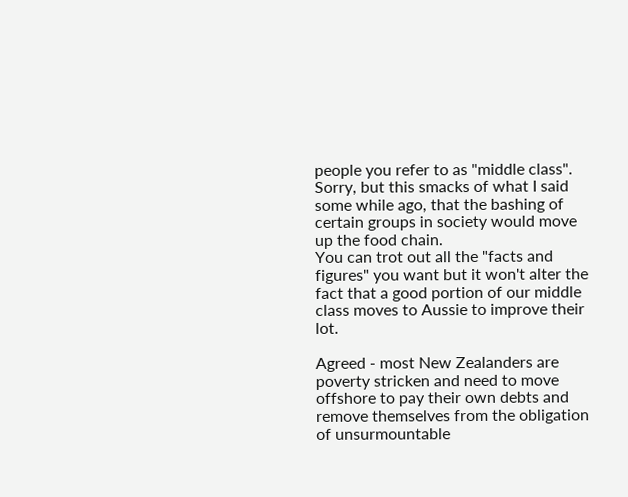people you refer to as "middle class".
Sorry, but this smacks of what I said some while ago, that the bashing of certain groups in society would move up the food chain.
You can trot out all the "facts and figures" you want but it won't alter the fact that a good portion of our middle class moves to Aussie to improve their lot.

Agreed - most New Zealanders are poverty stricken and need to move offshore to pay their own debts and remove themselves from the obligation of unsurmountable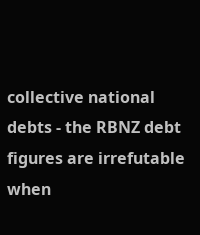collective national debts - the RBNZ debt figures are irrefutable when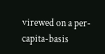virewed on a per-capita-basis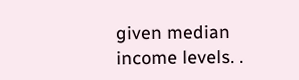given median income levels. .